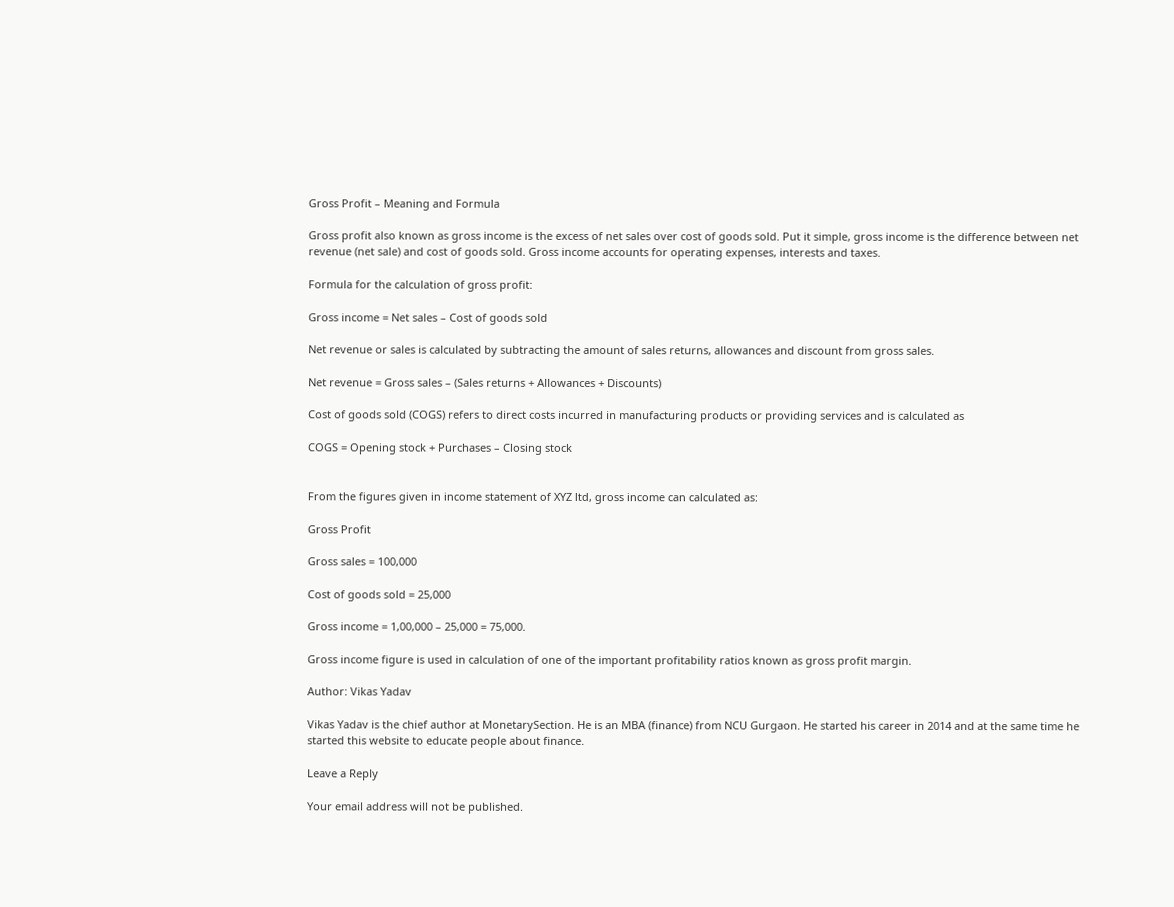Gross Profit – Meaning and Formula

Gross profit also known as gross income is the excess of net sales over cost of goods sold. Put it simple, gross income is the difference between net revenue (net sale) and cost of goods sold. Gross income accounts for operating expenses, interests and taxes.

Formula for the calculation of gross profit:

Gross income = Net sales – Cost of goods sold

Net revenue or sales is calculated by subtracting the amount of sales returns, allowances and discount from gross sales.

Net revenue = Gross sales – (Sales returns + Allowances + Discounts)

Cost of goods sold (COGS) refers to direct costs incurred in manufacturing products or providing services and is calculated as

COGS = Opening stock + Purchases – Closing stock


From the figures given in income statement of XYZ ltd, gross income can calculated as:

Gross Profit

Gross sales = 100,000

Cost of goods sold = 25,000

Gross income = 1,00,000 – 25,000 = 75,000.

Gross income figure is used in calculation of one of the important profitability ratios known as gross profit margin.

Author: Vikas Yadav

Vikas Yadav is the chief author at MonetarySection. He is an MBA (finance) from NCU Gurgaon. He started his career in 2014 and at the same time he started this website to educate people about finance.

Leave a Reply

Your email address will not be published.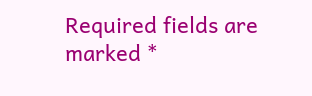Required fields are marked *